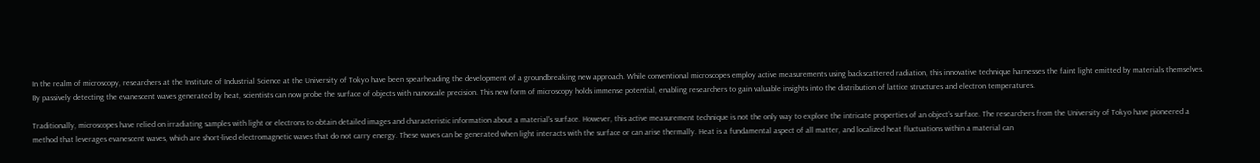In the realm of microscopy, researchers at the Institute of Industrial Science at the University of Tokyo have been spearheading the development of a groundbreaking new approach. While conventional microscopes employ active measurements using backscattered radiation, this innovative technique harnesses the faint light emitted by materials themselves. By passively detecting the evanescent waves generated by heat, scientists can now probe the surface of objects with nanoscale precision. This new form of microscopy holds immense potential, enabling researchers to gain valuable insights into the distribution of lattice structures and electron temperatures.

Traditionally, microscopes have relied on irradiating samples with light or electrons to obtain detailed images and characteristic information about a material’s surface. However, this active measurement technique is not the only way to explore the intricate properties of an object’s surface. The researchers from the University of Tokyo have pioneered a method that leverages evanescent waves, which are short-lived electromagnetic waves that do not carry energy. These waves can be generated when light interacts with the surface or can arise thermally. Heat is a fundamental aspect of all matter, and localized heat fluctuations within a material can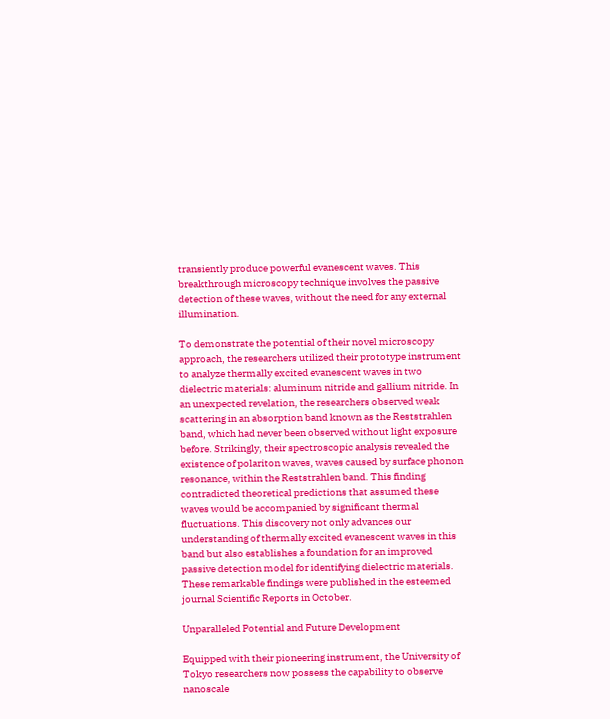transiently produce powerful evanescent waves. This breakthrough microscopy technique involves the passive detection of these waves, without the need for any external illumination.

To demonstrate the potential of their novel microscopy approach, the researchers utilized their prototype instrument to analyze thermally excited evanescent waves in two dielectric materials: aluminum nitride and gallium nitride. In an unexpected revelation, the researchers observed weak scattering in an absorption band known as the Reststrahlen band, which had never been observed without light exposure before. Strikingly, their spectroscopic analysis revealed the existence of polariton waves, waves caused by surface phonon resonance, within the Reststrahlen band. This finding contradicted theoretical predictions that assumed these waves would be accompanied by significant thermal fluctuations. This discovery not only advances our understanding of thermally excited evanescent waves in this band but also establishes a foundation for an improved passive detection model for identifying dielectric materials. These remarkable findings were published in the esteemed journal Scientific Reports in October.

Unparalleled Potential and Future Development

Equipped with their pioneering instrument, the University of Tokyo researchers now possess the capability to observe nanoscale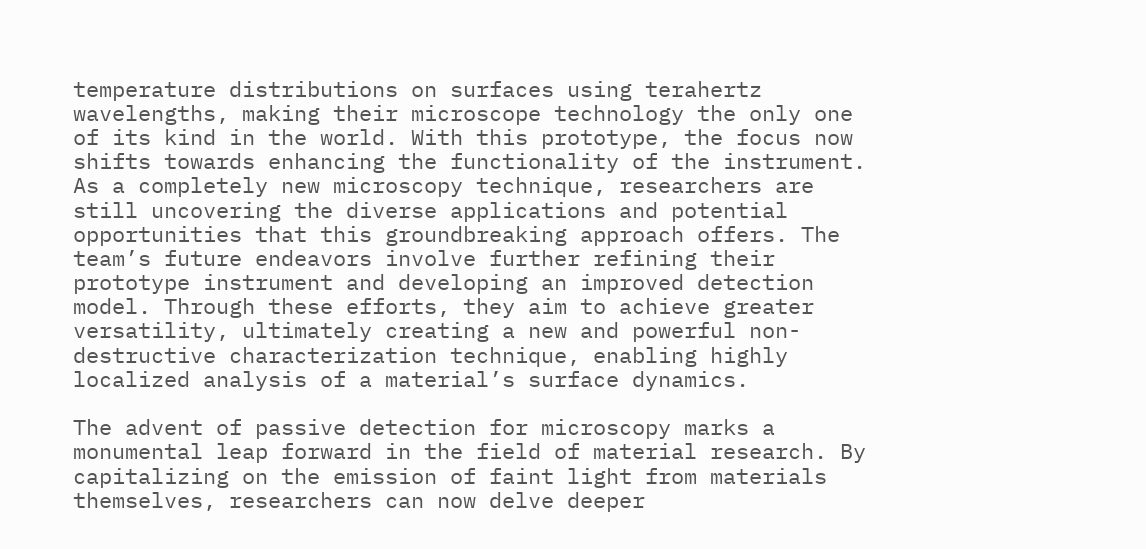temperature distributions on surfaces using terahertz wavelengths, making their microscope technology the only one of its kind in the world. With this prototype, the focus now shifts towards enhancing the functionality of the instrument. As a completely new microscopy technique, researchers are still uncovering the diverse applications and potential opportunities that this groundbreaking approach offers. The team’s future endeavors involve further refining their prototype instrument and developing an improved detection model. Through these efforts, they aim to achieve greater versatility, ultimately creating a new and powerful non-destructive characterization technique, enabling highly localized analysis of a material’s surface dynamics.

The advent of passive detection for microscopy marks a monumental leap forward in the field of material research. By capitalizing on the emission of faint light from materials themselves, researchers can now delve deeper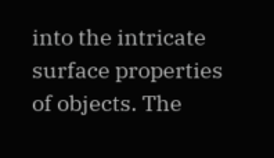into the intricate surface properties of objects. The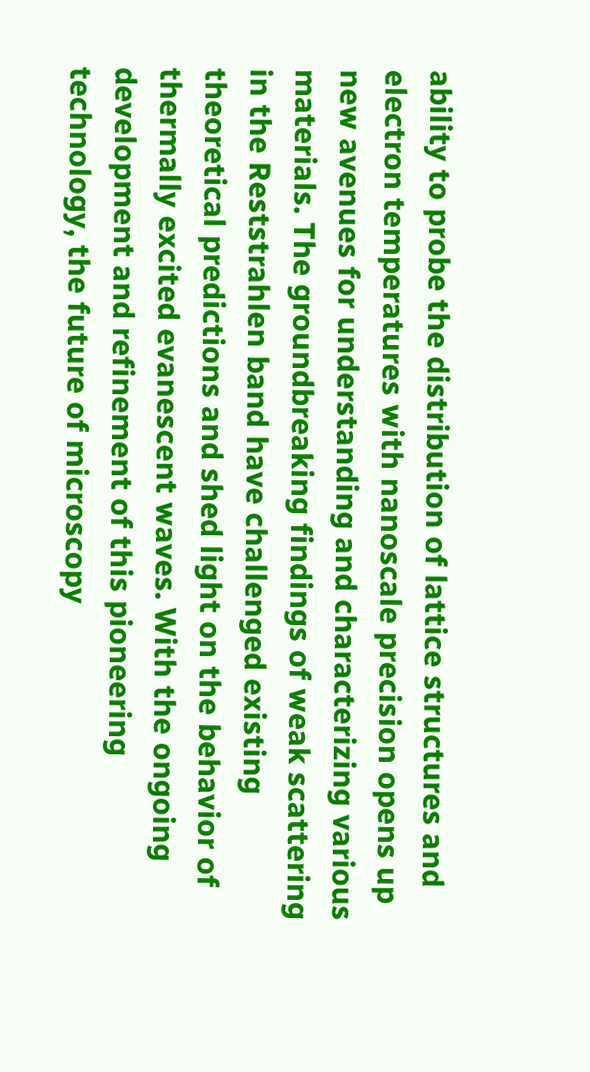ability to probe the distribution of lattice structures and electron temperatures with nanoscale precision opens up new avenues for understanding and characterizing various materials. The groundbreaking findings of weak scattering in the Reststrahlen band have challenged existing theoretical predictions and shed light on the behavior of thermally excited evanescent waves. With the ongoing development and refinement of this pioneering technology, the future of microscopy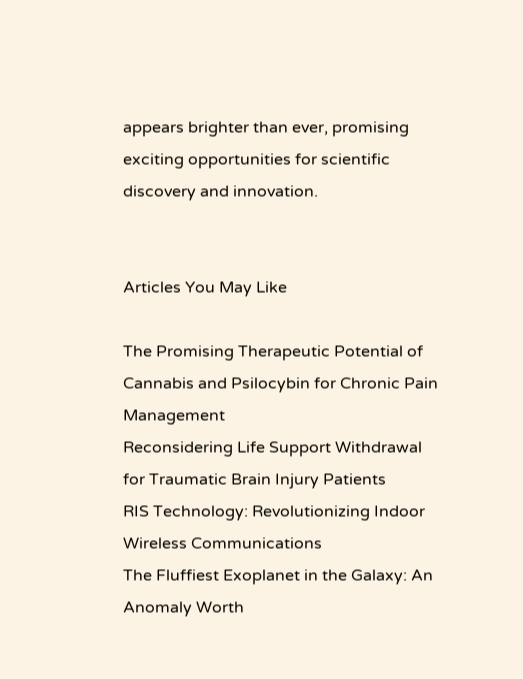appears brighter than ever, promising exciting opportunities for scientific discovery and innovation.


Articles You May Like

The Promising Therapeutic Potential of Cannabis and Psilocybin for Chronic Pain Management
Reconsidering Life Support Withdrawal for Traumatic Brain Injury Patients
RIS Technology: Revolutionizing Indoor Wireless Communications
The Fluffiest Exoplanet in the Galaxy: An Anomaly Worth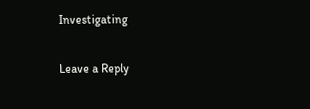Investigating

Leave a Reply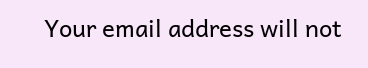Your email address will not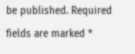be published. Required fields are marked *